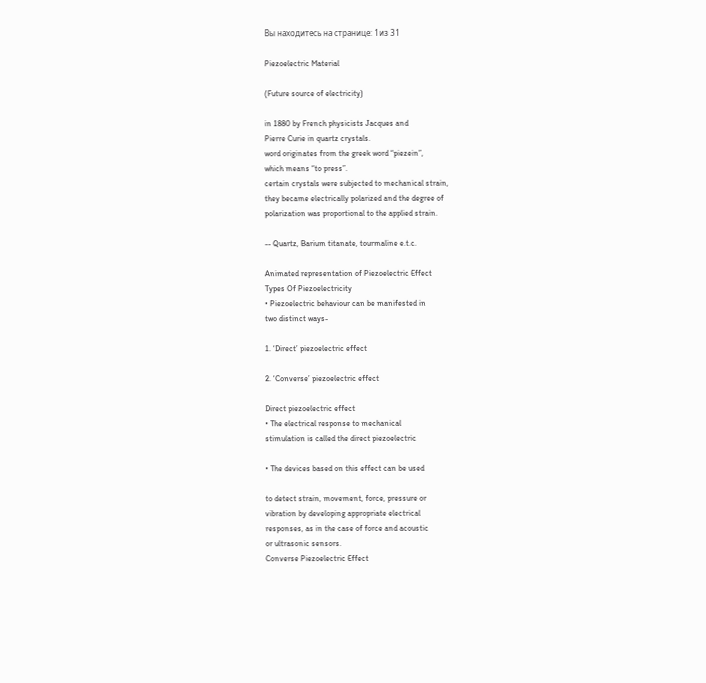Вы находитесь на странице: 1из 31

Piezoelectric Material

(Future source of electricity)

in 1880 by French physicists Jacques and
Pierre Curie in quartz crystals.
word originates from the greek word “piezein”,
which means “to press”.
certain crystals were subjected to mechanical strain,
they became electrically polarized and the degree of
polarization was proportional to the applied strain.

-- Quartz, Barium titanate, tourmaline e.t.c.

Animated representation of Piezoelectric Effect
Types Of Piezoelectricity
• Piezoelectric behaviour can be manifested in
two distinct ways-

1. ‘Direct’ piezoelectric effect

2. ‘Converse’ piezoelectric effect

Direct piezoelectric effect
• The electrical response to mechanical
stimulation is called the direct piezoelectric

• The devices based on this effect can be used

to detect strain, movement, force, pressure or
vibration by developing appropriate electrical
responses, as in the case of force and acoustic
or ultrasonic sensors.
Converse Piezoelectric Effect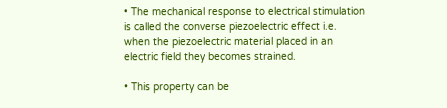• The mechanical response to electrical stimulation
is called the converse piezoelectric effect i.e.
when the piezoelectric material placed in an
electric field they becomes strained.

• This property can be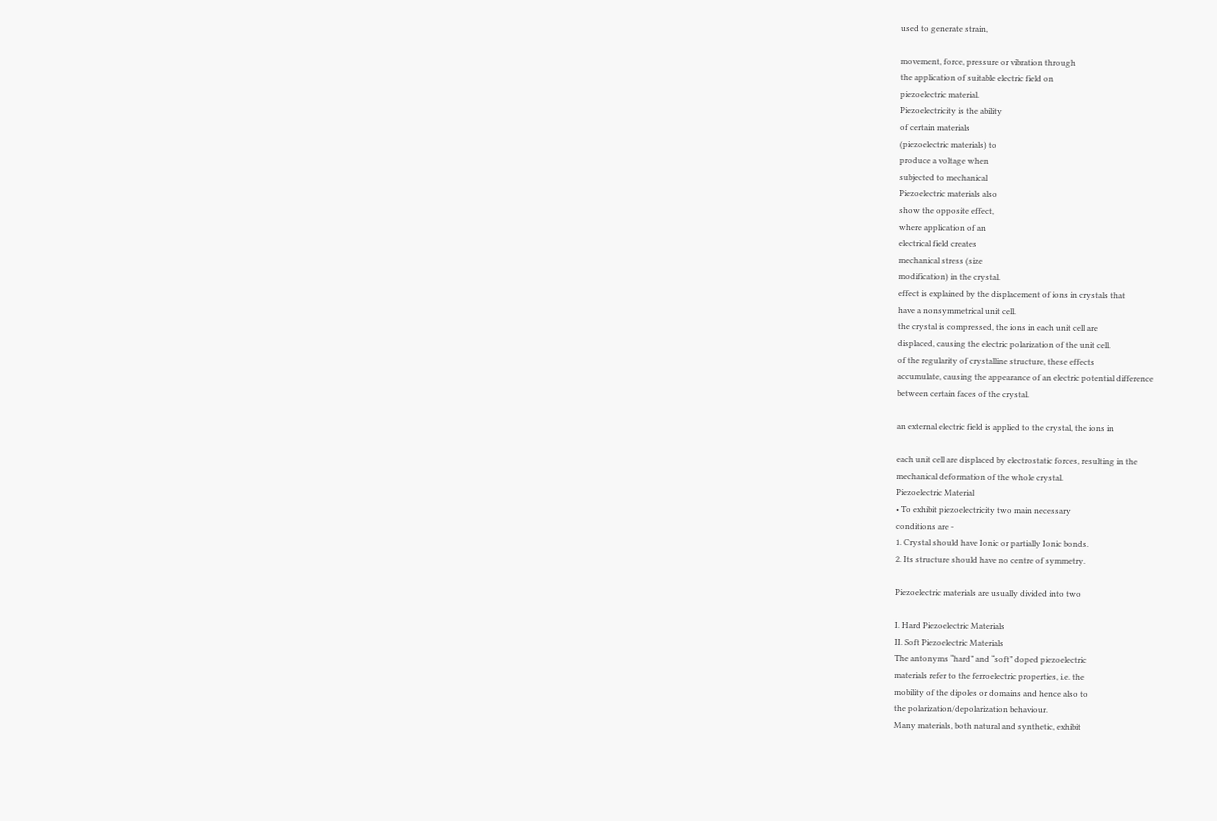used to generate strain,

movement, force, pressure or vibration through
the application of suitable electric field on
piezoelectric material.
Piezoelectricity is the ability
of certain materials
(piezoelectric materials) to
produce a voltage when
subjected to mechanical
Piezoelectric materials also
show the opposite effect,
where application of an
electrical field creates
mechanical stress (size
modification) in the crystal.
effect is explained by the displacement of ions in crystals that
have a nonsymmetrical unit cell.
the crystal is compressed, the ions in each unit cell are
displaced, causing the electric polarization of the unit cell.
of the regularity of crystalline structure, these effects
accumulate, causing the appearance of an electric potential difference
between certain faces of the crystal.

an external electric field is applied to the crystal, the ions in

each unit cell are displaced by electrostatic forces, resulting in the
mechanical deformation of the whole crystal.
Piezoelectric Material
• To exhibit piezoelectricity two main necessary
conditions are -
1. Crystal should have Ionic or partially Ionic bonds.
2. Its structure should have no centre of symmetry.

Piezoelectric materials are usually divided into two

I. Hard Piezoelectric Materials
II. Soft Piezoelectric Materials
The antonyms “hard” and “soft” doped piezoelectric
materials refer to the ferroelectric properties, i.e. the
mobility of the dipoles or domains and hence also to
the polarization/depolarization behaviour.
Many materials, both natural and synthetic, exhibit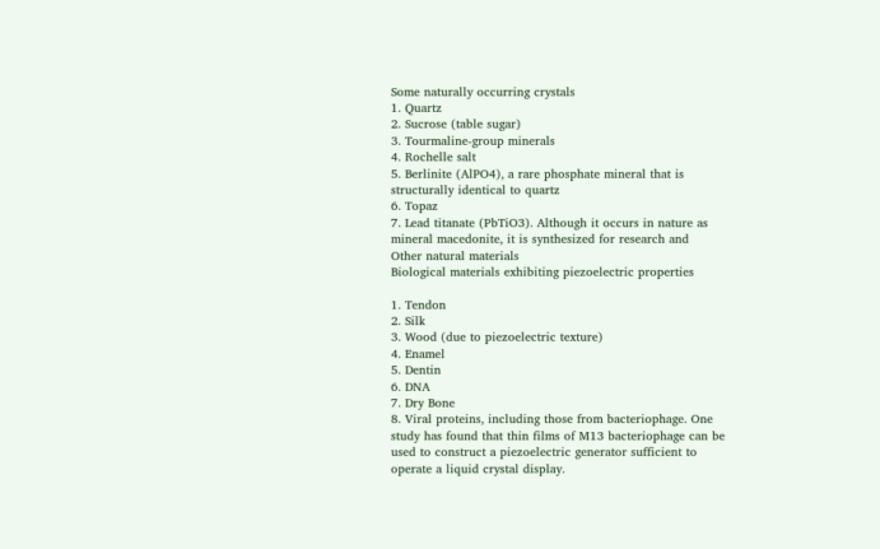Some naturally occurring crystals
1. Quartz
2. Sucrose (table sugar)
3. Tourmaline-group minerals
4. Rochelle salt
5. Berlinite (AlPO4), a rare phosphate mineral that is
structurally identical to quartz
6. Topaz
7. Lead titanate (PbTiO3). Although it occurs in nature as
mineral macedonite, it is synthesized for research and
Other natural materials
Biological materials exhibiting piezoelectric properties

1. Tendon
2. Silk
3. Wood (due to piezoelectric texture)
4. Enamel
5. Dentin
6. DNA
7. Dry Bone
8. Viral proteins, including those from bacteriophage. One
study has found that thin films of M13 bacteriophage can be
used to construct a piezoelectric generator sufficient to
operate a liquid crystal display.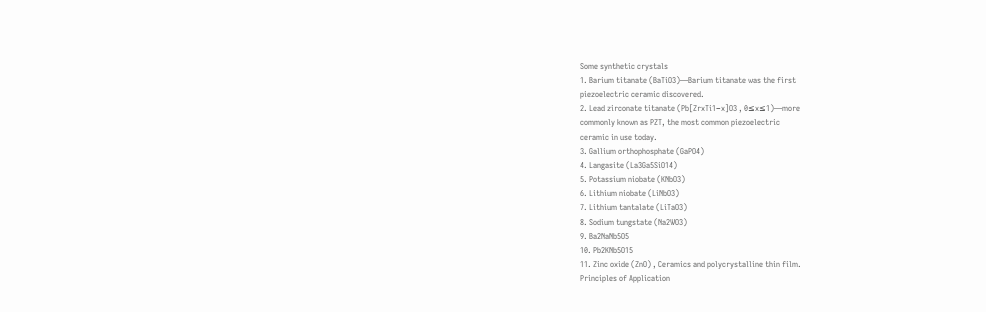Some synthetic crystals
1. Barium titanate (BaTiO3)—Barium titanate was the first
piezoelectric ceramic discovered.
2. Lead zirconate titanate (Pb[ZrxTi1−x]O3 , 0≤x≤1)—more
commonly known as PZT, the most common piezoelectric
ceramic in use today.
3. Gallium orthophosphate (GaPO4)
4. Langasite (La3Ga5SiO14)
5. Potassium niobate (KNbO3)
6. Lithium niobate (LiNbO3)
7. Lithium tantalate (LiTaO3)
8. Sodium tungstate (Na2WO3)
9. Ba2NaNb5O5
10. Pb2KNb5O15
11. Zinc oxide (ZnO) , Ceramics and polycrystalline thin film.
Principles of Application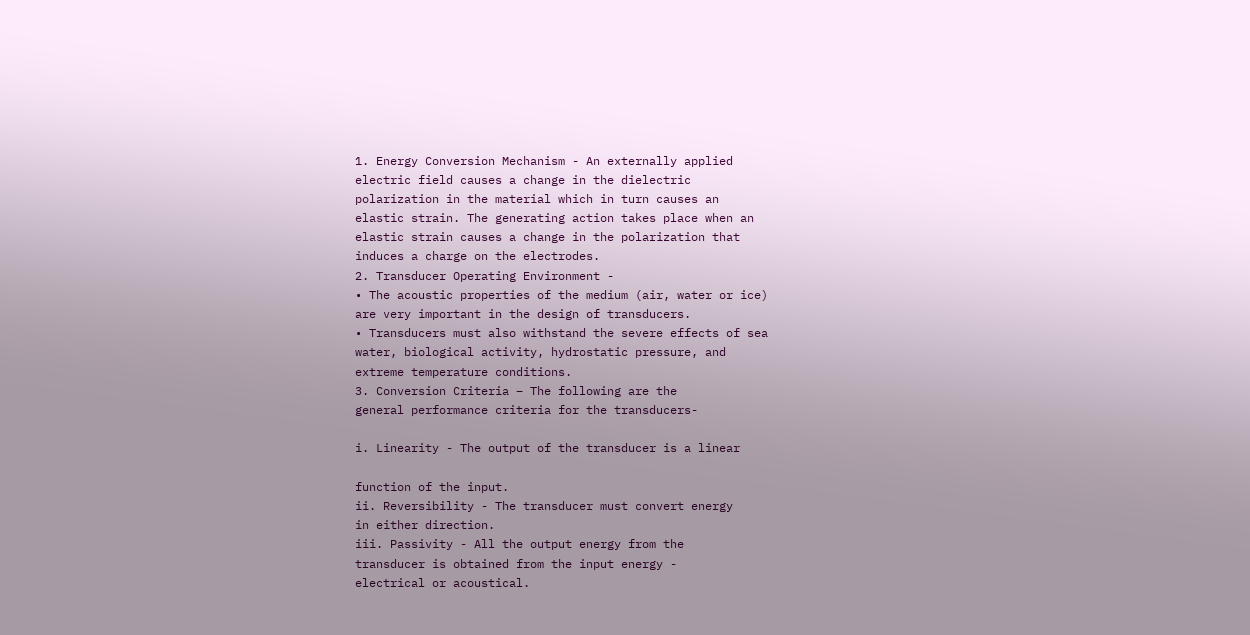1. Energy Conversion Mechanism - An externally applied
electric field causes a change in the dielectric
polarization in the material which in turn causes an
elastic strain. The generating action takes place when an
elastic strain causes a change in the polarization that
induces a charge on the electrodes.
2. Transducer Operating Environment -
• The acoustic properties of the medium (air, water or ice)
are very important in the design of transducers.
• Transducers must also withstand the severe effects of sea
water, biological activity, hydrostatic pressure, and
extreme temperature conditions.
3. Conversion Criteria – The following are the
general performance criteria for the transducers-

i. Linearity - The output of the transducer is a linear

function of the input.
ii. Reversibility - The transducer must convert energy
in either direction.
iii. Passivity - All the output energy from the
transducer is obtained from the input energy -
electrical or acoustical.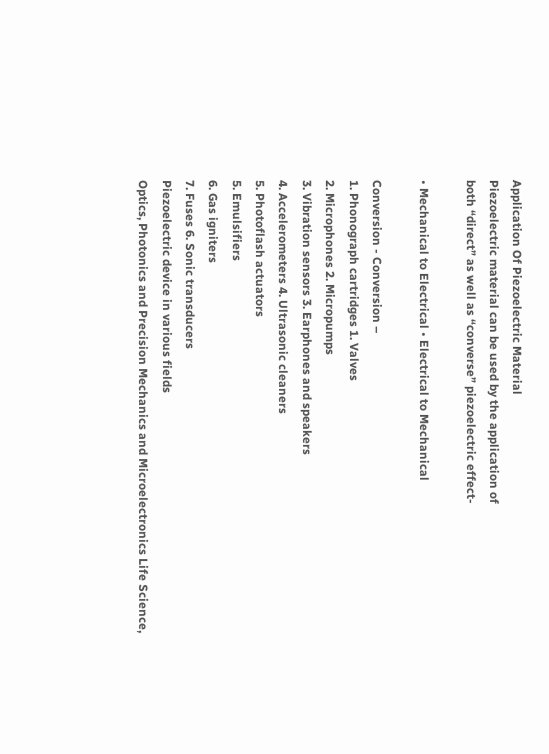Application Of Piezoelectric Material
Piezoelectric material can be used by the application of
both “direct” as well as “converse” piezoelectric effect-

• Mechanical to Electrical • Electrical to Mechanical

Conversion - Conversion –
1. Phonograph cartridges 1. Valves
2. Microphones 2. Micropumps
3. Vibration sensors 3. Earphones and speakers
4. Accelerometers 4. Ultrasonic cleaners
5. Photoflash actuators
5. Emulsifiers
6. Gas igniters
7. Fuses 6. Sonic transducers
Piezoelectric device in various fields
Optics, Photonics and Precision Mechanics and Microelectronics Life Science,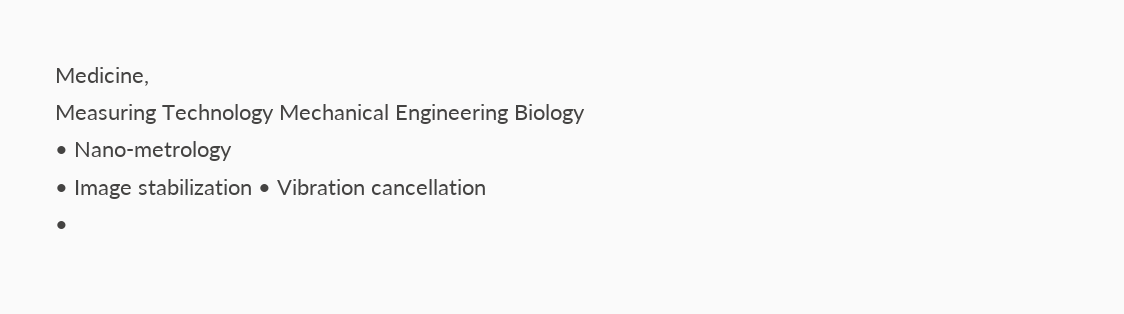Medicine,
Measuring Technology Mechanical Engineering Biology
• Nano-metrology
• Image stabilization • Vibration cancellation
•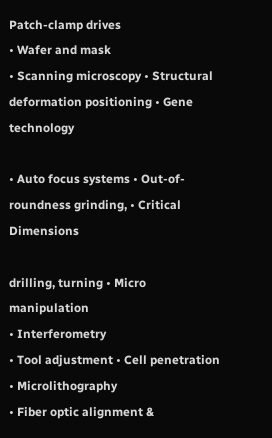Patch-clamp drives
• Wafer and mask
• Scanning microscopy • Structural deformation positioning • Gene technology

• Auto focus systems • Out-of-roundness grinding, • Critical Dimensions

drilling, turning • Micro manipulation
• Interferometry
• Tool adjustment • Cell penetration
• Microlithography
• Fiber optic alignment &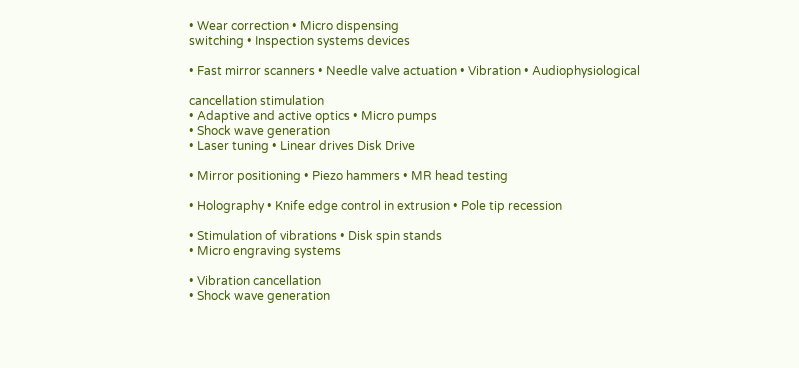• Wear correction • Micro dispensing
switching • Inspection systems devices

• Fast mirror scanners • Needle valve actuation • Vibration • Audiophysiological

cancellation stimulation
• Adaptive and active optics • Micro pumps
• Shock wave generation
• Laser tuning • Linear drives Disk Drive

• Mirror positioning • Piezo hammers • MR head testing

• Holography • Knife edge control in extrusion • Pole tip recession

• Stimulation of vibrations • Disk spin stands
• Micro engraving systems

• Vibration cancellation
• Shock wave generation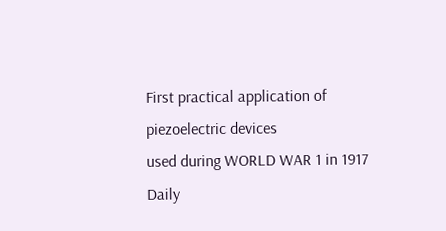First practical application of piezoelectric devices
used during WORLD WAR 1 in 1917
Daily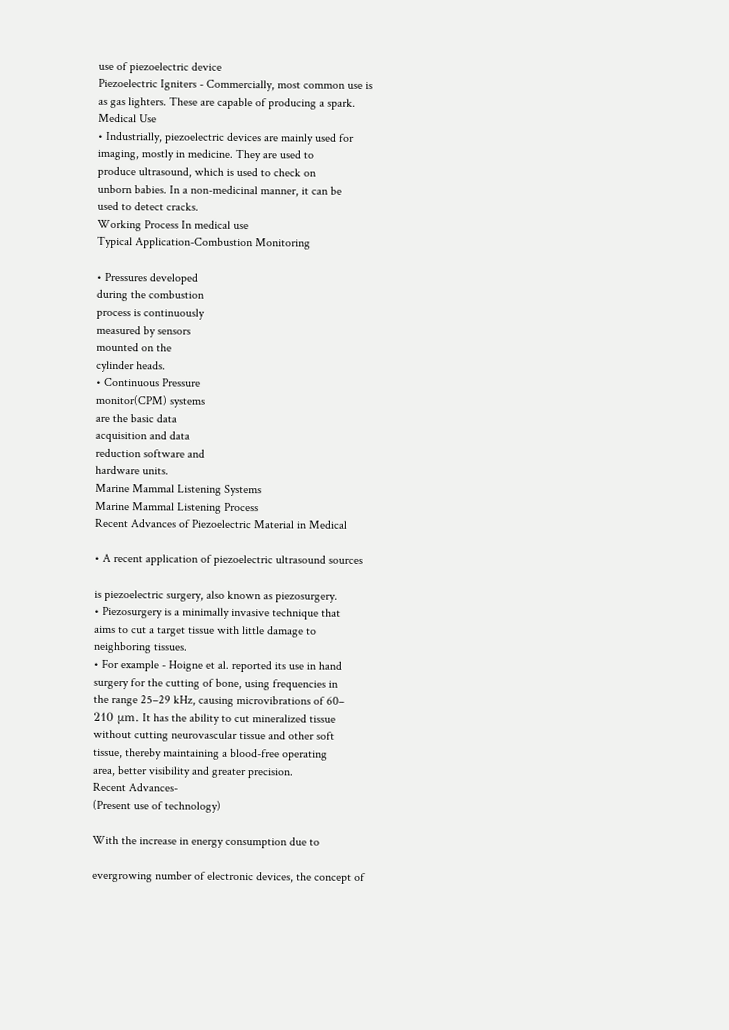use of piezoelectric device
Piezoelectric Igniters - Commercially, most common use is
as gas lighters. These are capable of producing a spark.
Medical Use
• Industrially, piezoelectric devices are mainly used for
imaging, mostly in medicine. They are used to
produce ultrasound, which is used to check on
unborn babies. In a non-medicinal manner, it can be
used to detect cracks.
Working Process In medical use
Typical Application-Combustion Monitoring

• Pressures developed
during the combustion
process is continuously
measured by sensors
mounted on the
cylinder heads.
• Continuous Pressure
monitor(CPM) systems
are the basic data
acquisition and data
reduction software and
hardware units.
Marine Mammal Listening Systems
Marine Mammal Listening Process
Recent Advances of Piezoelectric Material in Medical

• A recent application of piezoelectric ultrasound sources

is piezoelectric surgery, also known as piezosurgery.
• Piezosurgery is a minimally invasive technique that
aims to cut a target tissue with little damage to
neighboring tissues.
• For example - Hoigne et al. reported its use in hand
surgery for the cutting of bone, using frequencies in
the range 25–29 kHz, causing microvibrations of 60–
210 μm. It has the ability to cut mineralized tissue
without cutting neurovascular tissue and other soft
tissue, thereby maintaining a blood-free operating
area, better visibility and greater precision.
Recent Advances-
(Present use of technology)

With the increase in energy consumption due to

evergrowing number of electronic devices, the concept of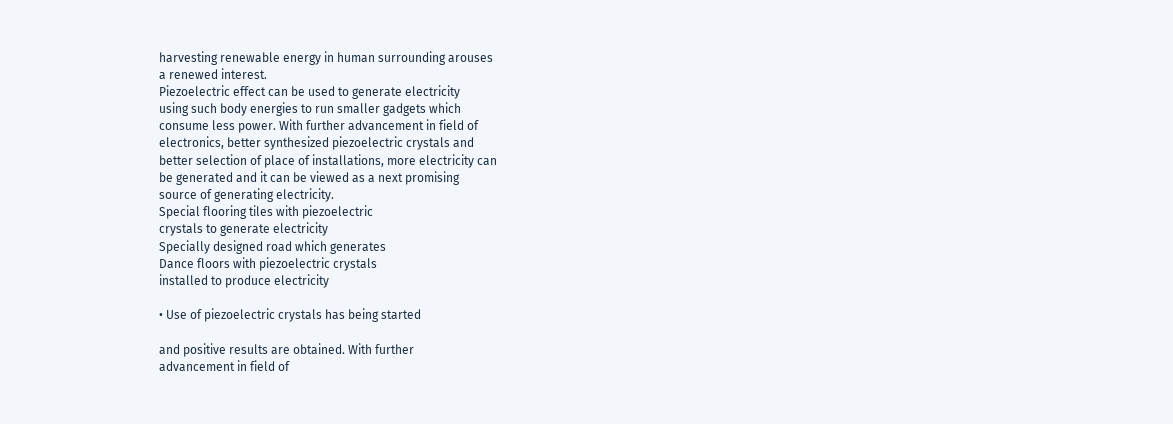harvesting renewable energy in human surrounding arouses
a renewed interest.
Piezoelectric effect can be used to generate electricity
using such body energies to run smaller gadgets which
consume less power. With further advancement in field of
electronics, better synthesized piezoelectric crystals and
better selection of place of installations, more electricity can
be generated and it can be viewed as a next promising
source of generating electricity.
Special flooring tiles with piezoelectric
crystals to generate electricity
Specially designed road which generates
Dance floors with piezoelectric crystals
installed to produce electricity

• Use of piezoelectric crystals has being started

and positive results are obtained. With further
advancement in field of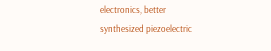electronics, better
synthesized piezoelectric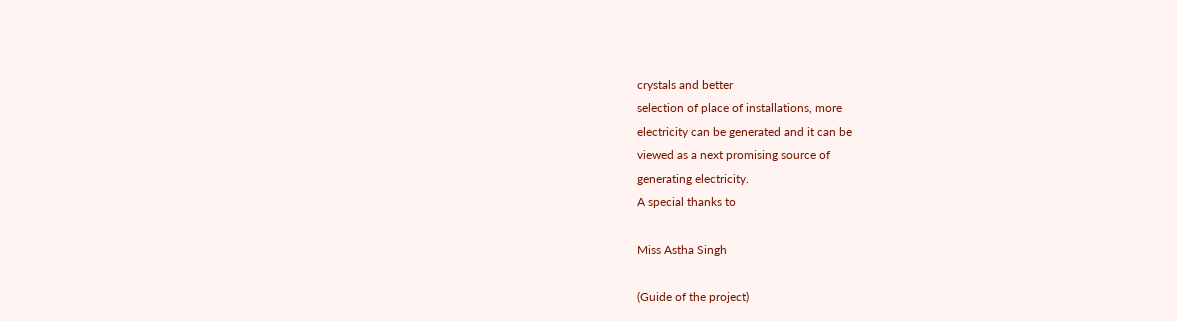crystals and better
selection of place of installations, more
electricity can be generated and it can be
viewed as a next promising source of
generating electricity.
A special thanks to

Miss Astha Singh

(Guide of the project)